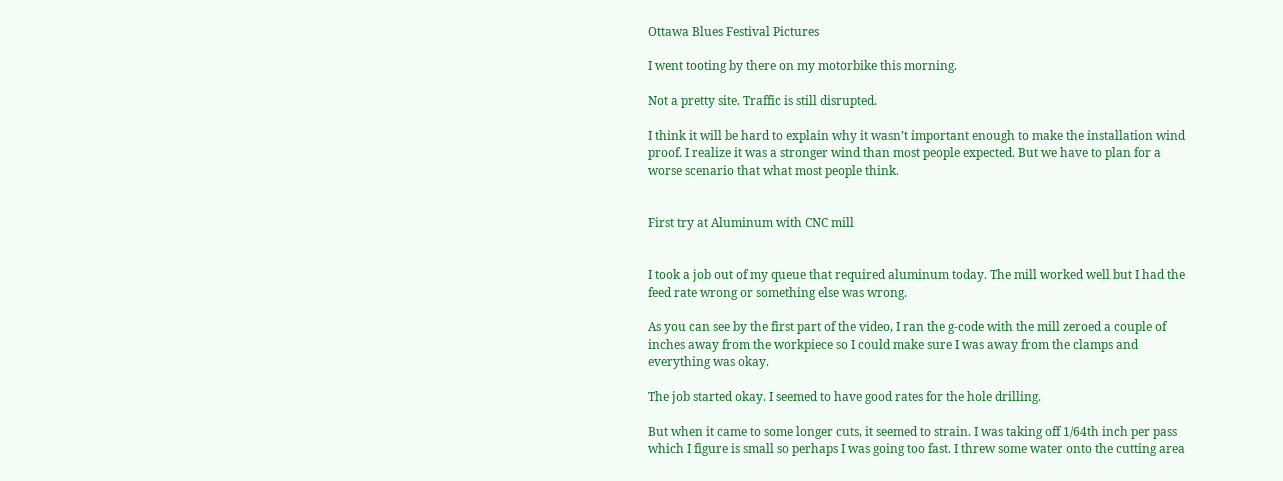Ottawa Blues Festival Pictures

I went tooting by there on my motorbike this morning.

Not a pretty site. Traffic is still disrupted.

I think it will be hard to explain why it wasn’t important enough to make the installation wind proof. I realize it was a stronger wind than most people expected. But we have to plan for a worse scenario that what most people think.


First try at Aluminum with CNC mill


I took a job out of my queue that required aluminum today. The mill worked well but I had the feed rate wrong or something else was wrong.

As you can see by the first part of the video, I ran the g-code with the mill zeroed a couple of inches away from the workpiece so I could make sure I was away from the clamps and everything was okay.

The job started okay. I seemed to have good rates for the hole drilling.

But when it came to some longer cuts, it seemed to strain. I was taking off 1/64th inch per pass which I figure is small so perhaps I was going too fast. I threw some water onto the cutting area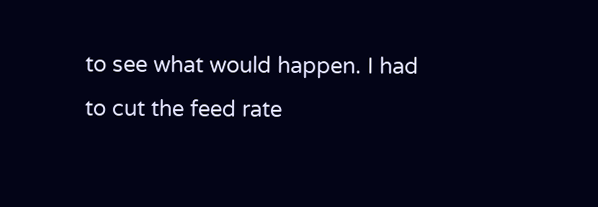to see what would happen. I had to cut the feed rate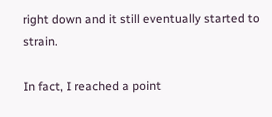right down and it still eventually started to strain.

In fact, I reached a point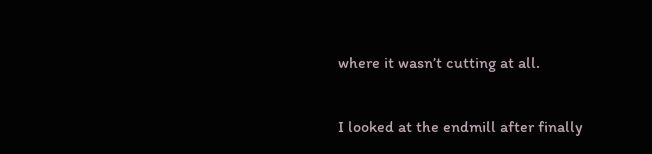where it wasn’t cutting at all.

I looked at the endmill after finally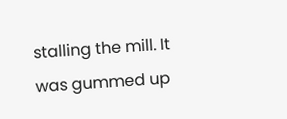stalling the mill. It was gummed up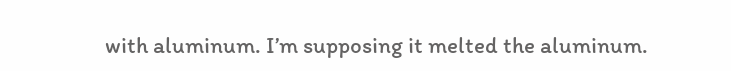with aluminum. I’m supposing it melted the aluminum.